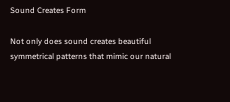Sound Creates Form

Not only does sound creates beautiful symmetrical patterns that mimic our natural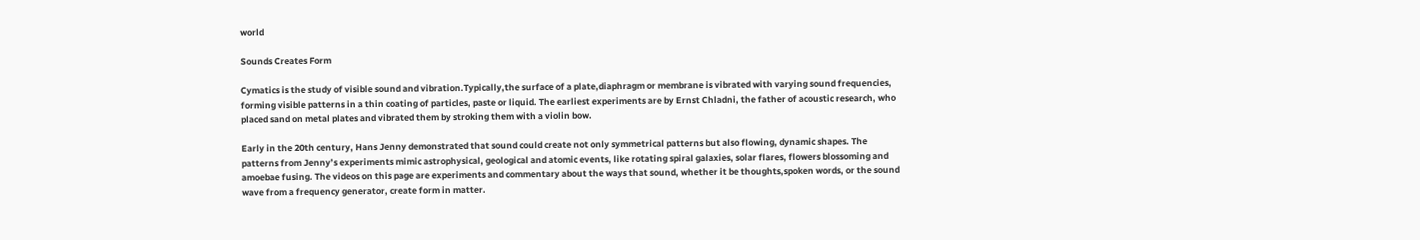world

Sounds Creates Form

Cymatics is the study of visible sound and vibration.Typically,the surface of a plate,diaphragm or membrane is vibrated with varying sound frequencies, forming visible patterns in a thin coating of particles, paste or liquid. The earliest experiments are by Ernst Chladni, the father of acoustic research, who placed sand on metal plates and vibrated them by stroking them with a violin bow.

Early in the 20th century, Hans Jenny demonstrated that sound could create not only symmetrical patterns but also flowing, dynamic shapes. The patterns from Jenny’s experiments mimic astrophysical, geological and atomic events, like rotating spiral galaxies, solar flares, flowers blossoming and amoebae fusing. The videos on this page are experiments and commentary about the ways that sound, whether it be thoughts,spoken words, or the sound wave from a frequency generator, create form in matter.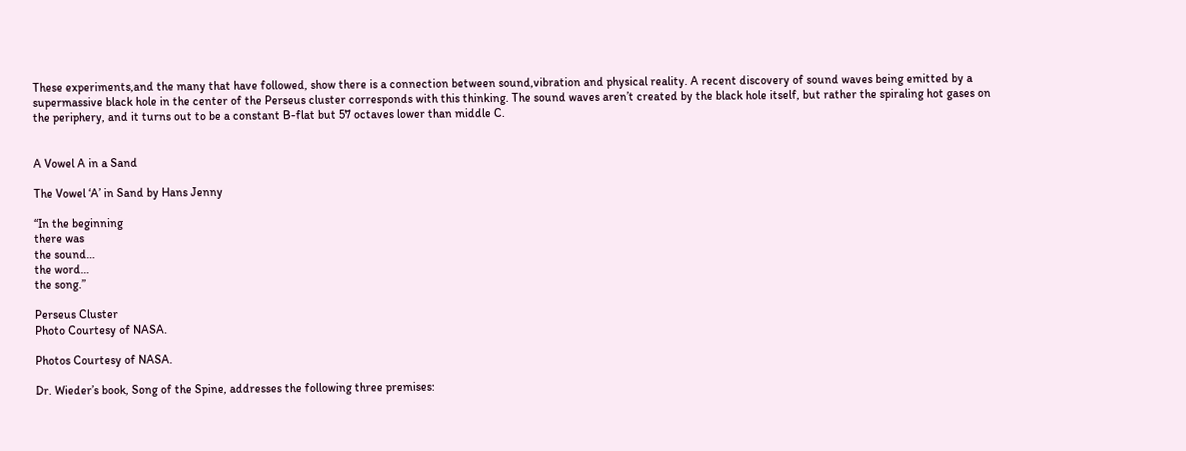These experiments,and the many that have followed, show there is a connection between sound,vibration and physical reality. A recent discovery of sound waves being emitted by a supermassive black hole in the center of the Perseus cluster corresponds with this thinking. The sound waves aren’t created by the black hole itself, but rather the spiraling hot gases on the periphery, and it turns out to be a constant B-flat but 57 octaves lower than middle C.


A Vowel A in a Sand

The Vowel ‘A’ in Sand by Hans Jenny

“In the beginning
there was
the sound…
the word…
the song.”

Perseus Cluster
Photo Courtesy of NASA.

Photos Courtesy of NASA.

Dr. Wieder’s book, Song of the Spine, addresses the following three premises: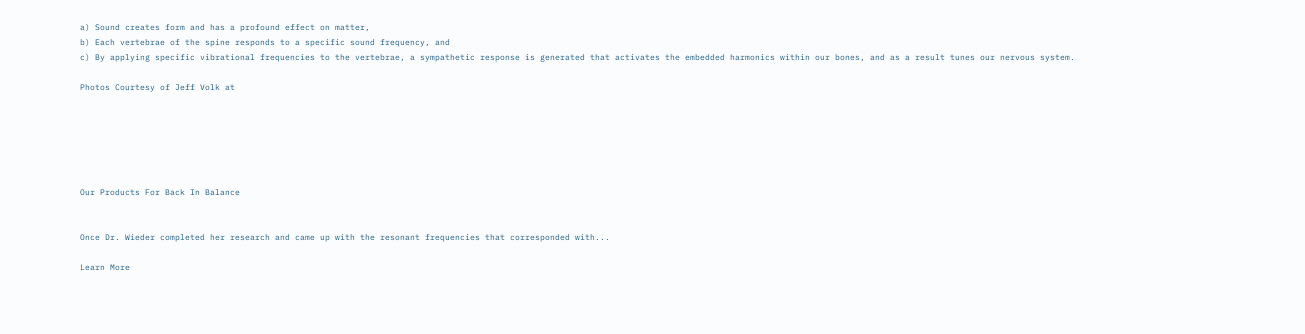a) Sound creates form and has a profound effect on matter,
b) Each vertebrae of the spine responds to a specific sound frequency, and
c) By applying specific vibrational frequencies to the vertebrae, a sympathetic response is generated that activates the embedded harmonics within our bones, and as a result tunes our nervous system.

Photos Courtesy of Jeff Volk at






Our Products For Back In Balance


Once Dr. Wieder completed her research and came up with the resonant frequencies that corresponded with...

Learn More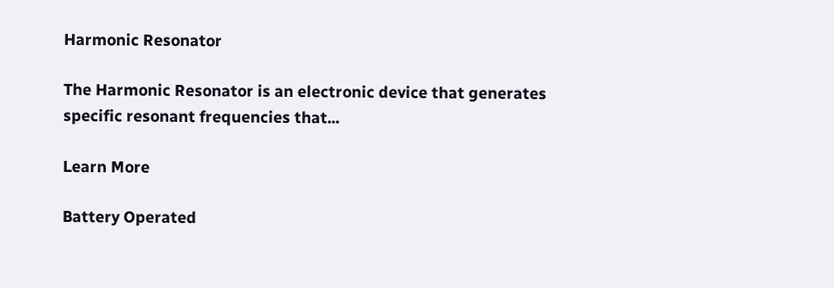Harmonic Resonator

The Harmonic Resonator is an electronic device that generates specific resonant frequencies that...

Learn More

Battery Operated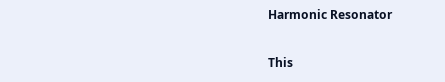Harmonic Resonator

This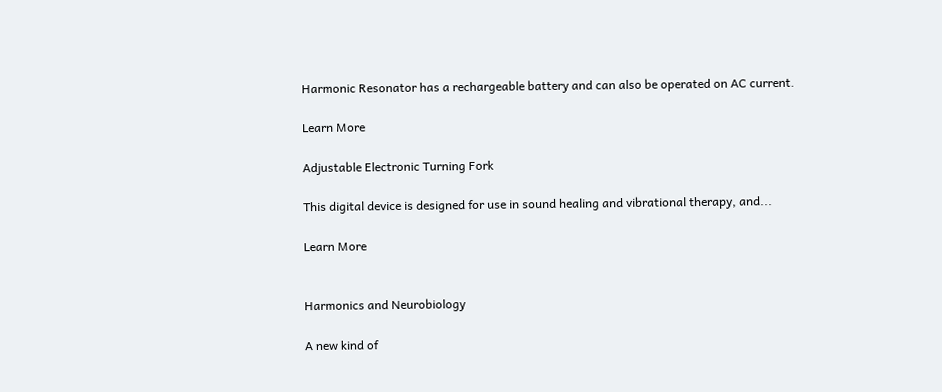Harmonic Resonator has a rechargeable battery and can also be operated on AC current.

Learn More

Adjustable Electronic Turning Fork

This digital device is designed for use in sound healing and vibrational therapy, and...

Learn More


Harmonics and Neurobiology

A new kind of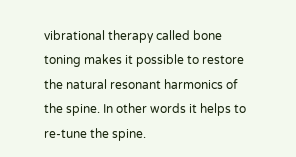vibrational therapy called bone toning makes it possible to restore the natural resonant harmonics of the spine. In other words it helps to re-tune the spine.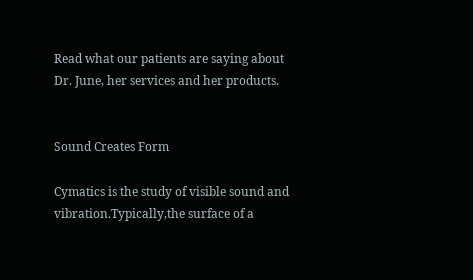Read what our patients are saying about Dr. June, her services and her products.


Sound Creates Form

Cymatics is the study of visible sound and vibration.Typically,the surface of a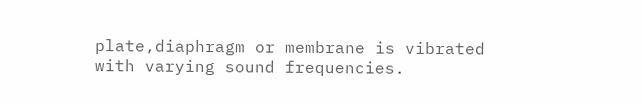plate,diaphragm or membrane is vibrated with varying sound frequencies.